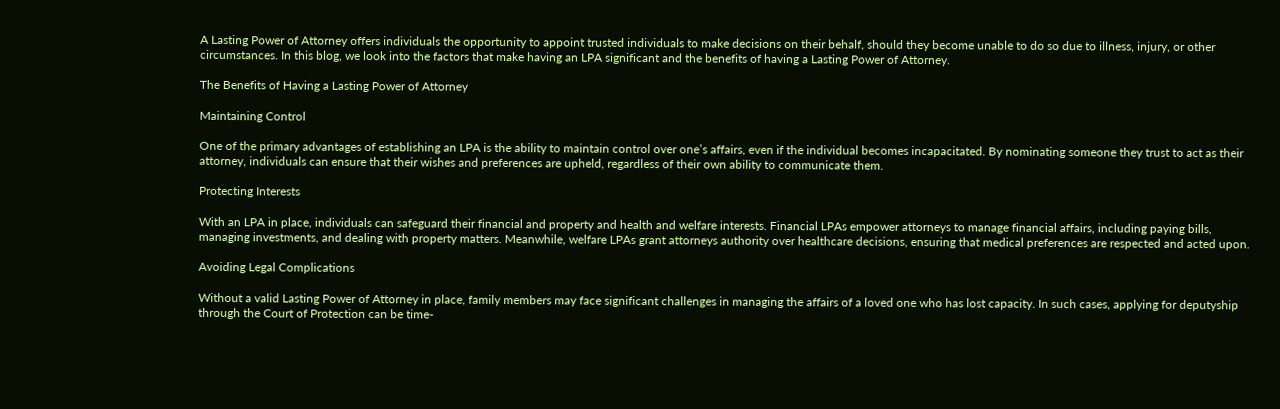A Lasting Power of Attorney offers individuals the opportunity to appoint trusted individuals to make decisions on their behalf, should they become unable to do so due to illness, injury, or other circumstances. In this blog, we look into the factors that make having an LPA significant and the benefits of having a Lasting Power of Attorney.

The Benefits of Having a Lasting Power of Attorney

Maintaining Control

One of the primary advantages of establishing an LPA is the ability to maintain control over one’s affairs, even if the individual becomes incapacitated. By nominating someone they trust to act as their attorney, individuals can ensure that their wishes and preferences are upheld, regardless of their own ability to communicate them.

Protecting Interests

With an LPA in place, individuals can safeguard their financial and property and health and welfare interests. Financial LPAs empower attorneys to manage financial affairs, including paying bills, managing investments, and dealing with property matters. Meanwhile, welfare LPAs grant attorneys authority over healthcare decisions, ensuring that medical preferences are respected and acted upon.

Avoiding Legal Complications

Without a valid Lasting Power of Attorney in place, family members may face significant challenges in managing the affairs of a loved one who has lost capacity. In such cases, applying for deputyship through the Court of Protection can be time-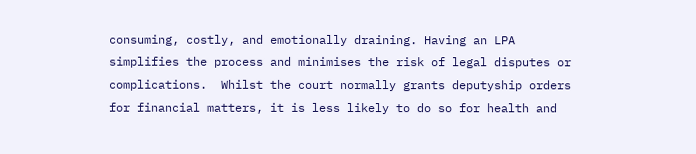consuming, costly, and emotionally draining. Having an LPA simplifies the process and minimises the risk of legal disputes or complications.  Whilst the court normally grants deputyship orders for financial matters, it is less likely to do so for health and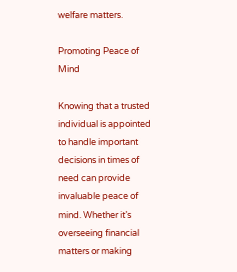welfare matters.

Promoting Peace of Mind

Knowing that a trusted individual is appointed to handle important decisions in times of need can provide invaluable peace of mind. Whether it’s overseeing financial matters or making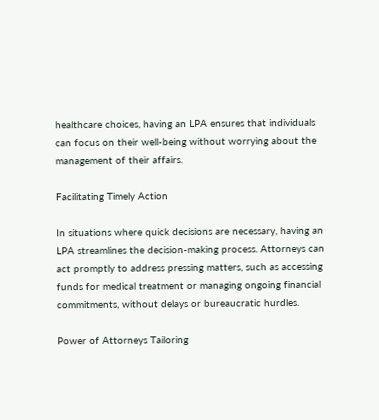healthcare choices, having an LPA ensures that individuals can focus on their well-being without worrying about the management of their affairs.

Facilitating Timely Action

In situations where quick decisions are necessary, having an LPA streamlines the decision-making process. Attorneys can act promptly to address pressing matters, such as accessing funds for medical treatment or managing ongoing financial commitments, without delays or bureaucratic hurdles.

Power of Attorneys Tailoring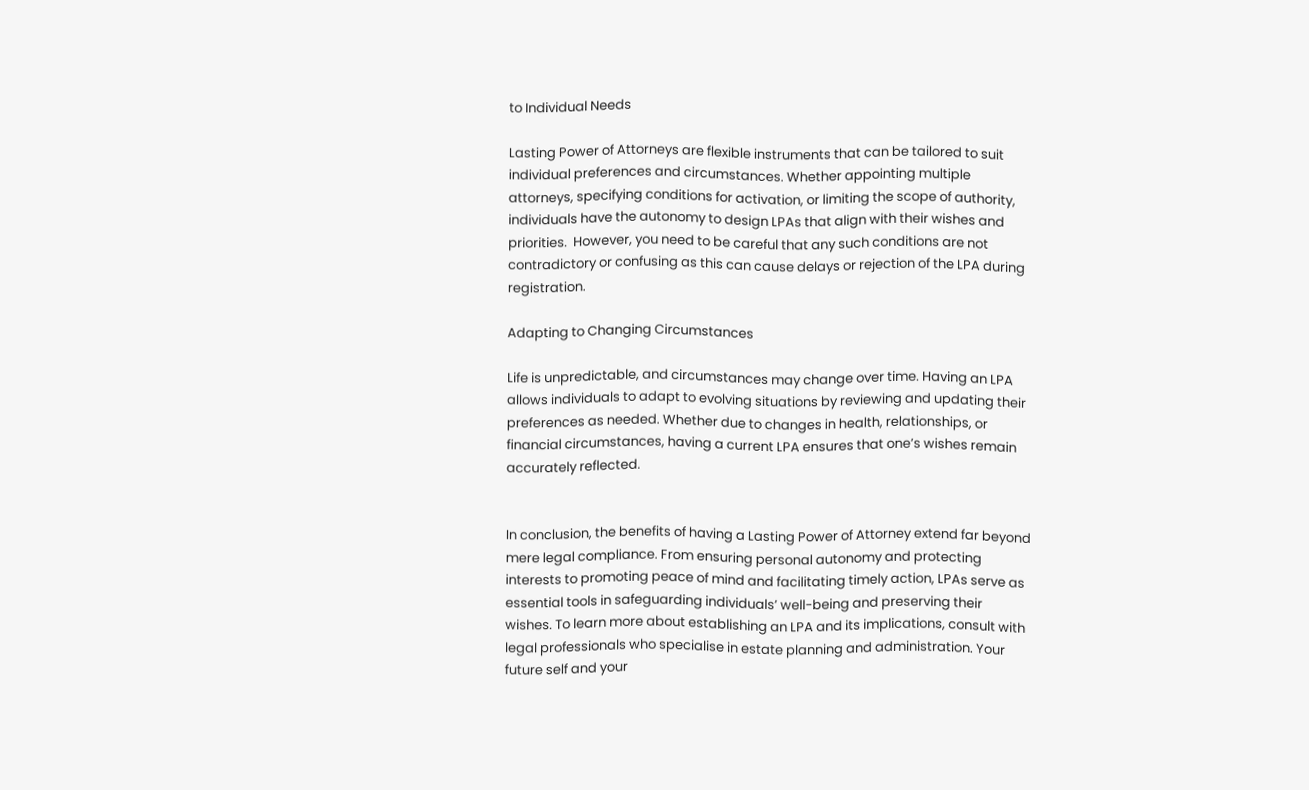to Individual Needs

Lasting Power of Attorneys are flexible instruments that can be tailored to suit individual preferences and circumstances. Whether appointing multiple attorneys, specifying conditions for activation, or limiting the scope of authority, individuals have the autonomy to design LPAs that align with their wishes and priorities.  However, you need to be careful that any such conditions are not contradictory or confusing as this can cause delays or rejection of the LPA during registration.

Adapting to Changing Circumstances

Life is unpredictable, and circumstances may change over time. Having an LPA allows individuals to adapt to evolving situations by reviewing and updating their preferences as needed. Whether due to changes in health, relationships, or financial circumstances, having a current LPA ensures that one’s wishes remain accurately reflected.


In conclusion, the benefits of having a Lasting Power of Attorney extend far beyond mere legal compliance. From ensuring personal autonomy and protecting interests to promoting peace of mind and facilitating timely action, LPAs serve as essential tools in safeguarding individuals’ well-being and preserving their wishes. To learn more about establishing an LPA and its implications, consult with legal professionals who specialise in estate planning and administration. Your future self and your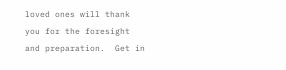loved ones will thank you for the foresight and preparation.  Get in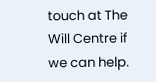touch at The Will Centre if we can help.